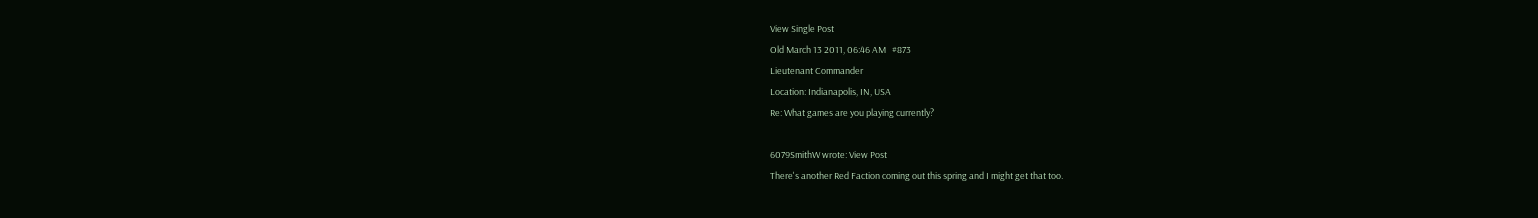View Single Post
Old March 13 2011, 06:46 AM   #873
Lieutenant Commander
Location: Indianapolis, IN, USA
Re: What games are you playing currently?

6079SmithW wrote: View Post
There's another Red Faction coming out this spring and I might get that too.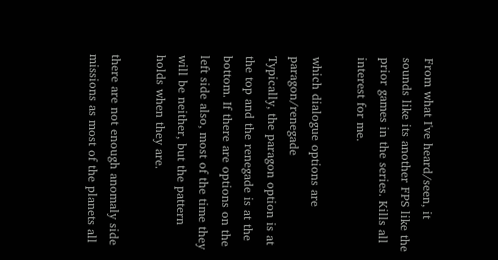From what I've heard/seen, it sounds like its another FPS like the prior games in the series. Kills all interest for me.

which dialogue options are paragon/renegade
Typically, the paragon option is at the top and the renegade is at the bottom. If there are options on the left side also, most of the time they will be neither, but the pattern holds when they are.

there are not enough anomaly side missions as most of the planets all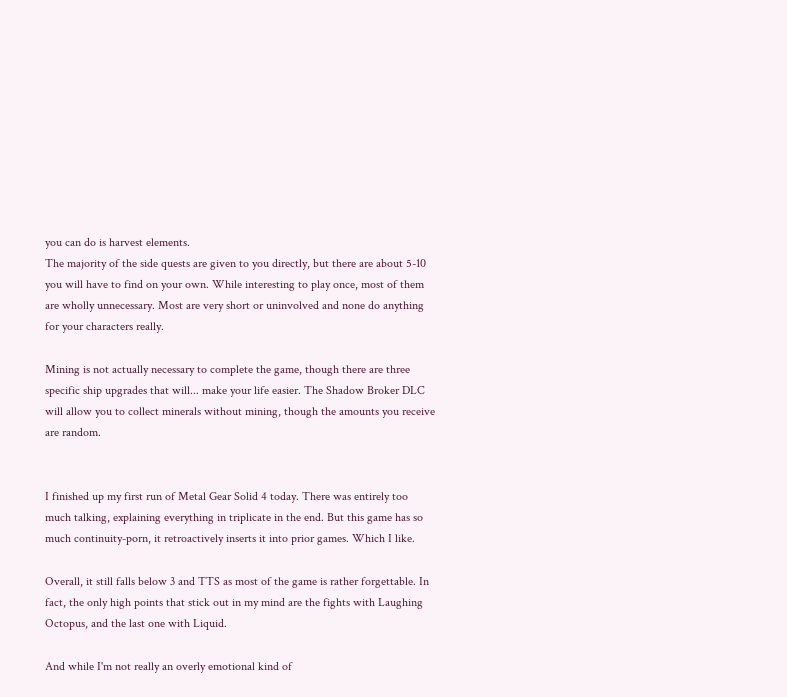you can do is harvest elements.
The majority of the side quests are given to you directly, but there are about 5-10 you will have to find on your own. While interesting to play once, most of them are wholly unnecessary. Most are very short or uninvolved and none do anything for your characters really.

Mining is not actually necessary to complete the game, though there are three specific ship upgrades that will... make your life easier. The Shadow Broker DLC will allow you to collect minerals without mining, though the amounts you receive are random.


I finished up my first run of Metal Gear Solid 4 today. There was entirely too much talking, explaining everything in triplicate in the end. But this game has so much continuity-porn, it retroactively inserts it into prior games. Which I like.

Overall, it still falls below 3 and TTS as most of the game is rather forgettable. In fact, the only high points that stick out in my mind are the fights with Laughing Octopus, and the last one with Liquid.

And while I'm not really an overly emotional kind of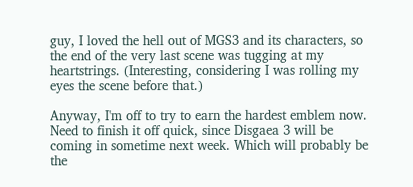guy, I loved the hell out of MGS3 and its characters, so the end of the very last scene was tugging at my heartstrings. (Interesting, considering I was rolling my eyes the scene before that.)

Anyway, I'm off to try to earn the hardest emblem now. Need to finish it off quick, since Disgaea 3 will be coming in sometime next week. Which will probably be the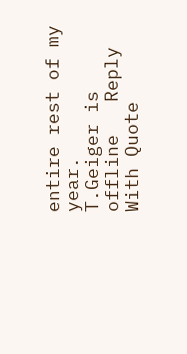entire rest of my year.
T.Geiger is offline   Reply With Quote